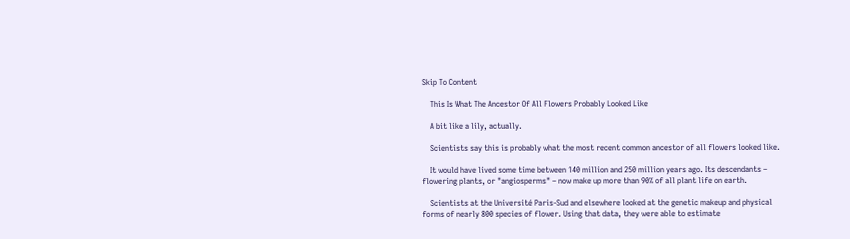Skip To Content

    This Is What The Ancestor Of All Flowers Probably Looked Like

    A bit like a lily, actually.

    Scientists say this is probably what the most recent common ancestor of all flowers looked like.

    It would have lived some time between 140 million and 250 million years ago. Its descendants – flowering plants, or "angiosperms" – now make up more than 90% of all plant life on earth.

    Scientists at the Université Paris-Sud and elsewhere looked at the genetic makeup and physical forms of nearly 800 species of flower. Using that data, they were able to estimate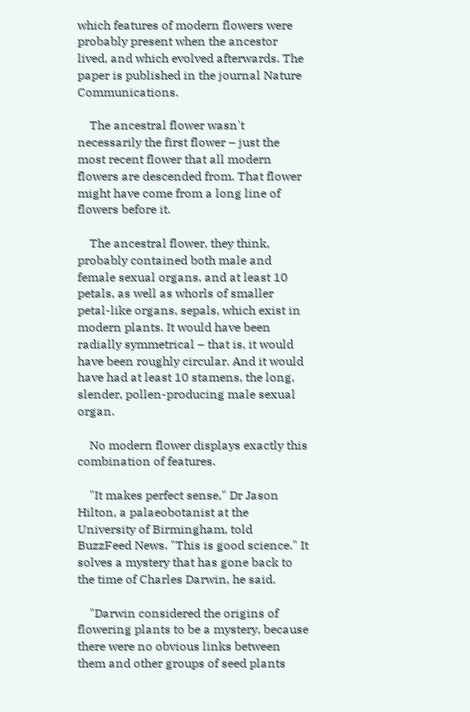which features of modern flowers were probably present when the ancestor lived, and which evolved afterwards. The paper is published in the journal Nature Communications.

    The ancestral flower wasn't necessarily the first flower – just the most recent flower that all modern flowers are descended from. That flower might have come from a long line of flowers before it.

    The ancestral flower, they think, probably contained both male and female sexual organs, and at least 10 petals, as well as whorls of smaller petal-like organs, sepals, which exist in modern plants. It would have been radially symmetrical – that is, it would have been roughly circular. And it would have had at least 10 stamens, the long, slender, pollen-producing male sexual organ.

    No modern flower displays exactly this combination of features.

    "It makes perfect sense," Dr Jason Hilton, a palaeobotanist at the University of Birmingham, told BuzzFeed News. "This is good science." It solves a mystery that has gone back to the time of Charles Darwin, he said.

    "Darwin considered the origins of flowering plants to be a mystery, because there were no obvious links between them and other groups of seed plants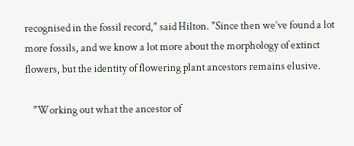recognised in the fossil record," said Hilton. "Since then we’ve found a lot more fossils, and we know a lot more about the morphology of extinct flowers, but the identity of flowering plant ancestors remains elusive.

    "Working out what the ancestor of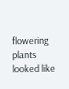flowering plants looked like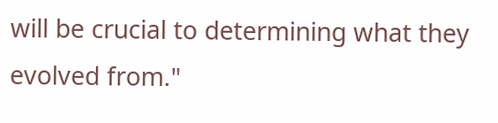will be crucial to determining what they evolved from."